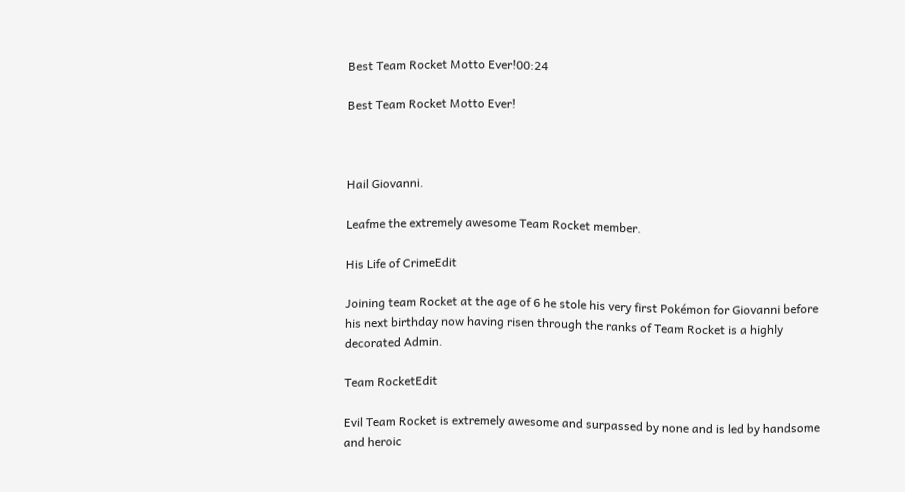Best Team Rocket Motto Ever!00:24

Best Team Rocket Motto Ever!



Hail Giovanni.

Leafme the extremely awesome Team Rocket member.

His Life of CrimeEdit

Joining team Rocket at the age of 6 he stole his very first Pokémon for Giovanni before his next birthday now having risen through the ranks of Team Rocket is a highly decorated Admin.

Team RocketEdit

Evil Team Rocket is extremely awesome and surpassed by none and is led by handsome and heroic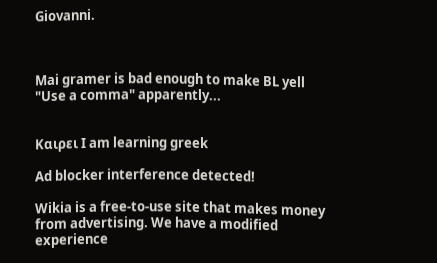Giovanni.



Mai gramer is bad enough to make BL yell "Use a comma" apparently...


Καιρει I am learning greek

Ad blocker interference detected!

Wikia is a free-to-use site that makes money from advertising. We have a modified experience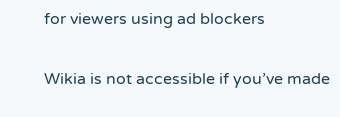for viewers using ad blockers

Wikia is not accessible if you’ve made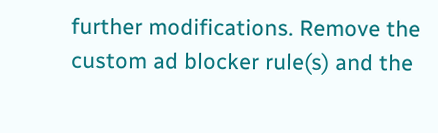further modifications. Remove the custom ad blocker rule(s) and the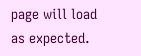page will load as expected.